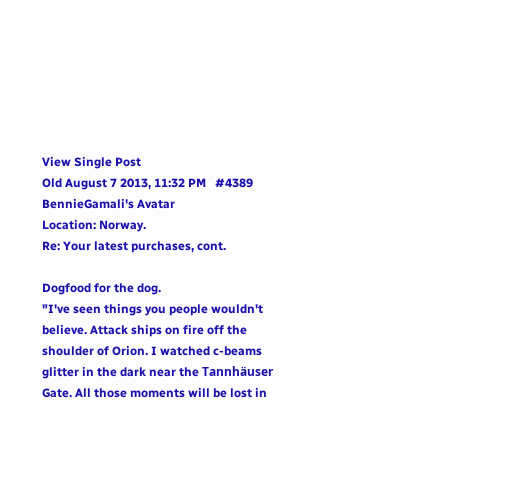View Single Post
Old August 7 2013, 11:32 PM   #4389
BennieGamali's Avatar
Location: Norway.
Re: Your latest purchases, cont.

Dogfood for the dog.
"I've seen things you people wouldn't believe. Attack ships on fire off the shoulder of Orion. I watched c-beams glitter in the dark near the Tannhäuser Gate. All those moments will be lost in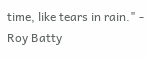time, like tears in rain." - Roy Batty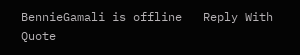BennieGamali is offline   Reply With Quote